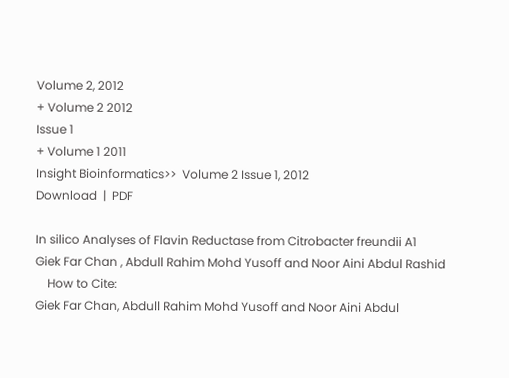Volume 2, 2012
+ Volume 2 2012
Issue 1
+ Volume 1 2011
Insight Bioinformatics>>  Volume 2 Issue 1, 2012
Download  |  PDF

In silico Analyses of Flavin Reductase from Citrobacter freundii A1
Giek Far Chan , Abdull Rahim Mohd Yusoff and Noor Aini Abdul Rashid
    How to Cite:
Giek Far Chan, Abdull Rahim Mohd Yusoff and Noor Aini Abdul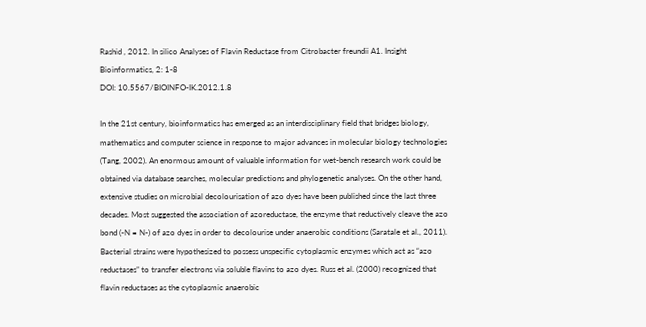Rashid , 2012. In silico Analyses of Flavin Reductase from Citrobacter freundii A1. Insight Bioinformatics, 2: 1-8
DOI: 10.5567/BIOINFO-IK.2012.1.8

In the 21st century, bioinformatics has emerged as an interdisciplinary field that bridges biology, mathematics and computer science in response to major advances in molecular biology technologies (Tang, 2002). An enormous amount of valuable information for wet-bench research work could be obtained via database searches, molecular predictions and phylogenetic analyses. On the other hand, extensive studies on microbial decolourisation of azo dyes have been published since the last three decades. Most suggested the association of azoreductase, the enzyme that reductively cleave the azo bond (-N = N-) of azo dyes in order to decolourise under anaerobic conditions (Saratale et al., 2011). Bacterial strains were hypothesized to possess unspecific cytoplasmic enzymes which act as “azo reductases” to transfer electrons via soluble flavins to azo dyes. Russ et al. (2000) recognized that flavin reductases as the cytoplasmic anaerobic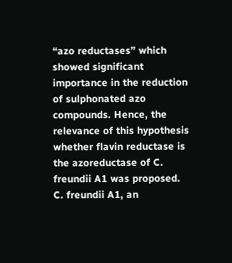“azo reductases” which showed significant importance in the reduction of sulphonated azo compounds. Hence, the relevance of this hypothesis whether flavin reductase is the azoreductase of C. freundii A1 was proposed. C. freundii A1, an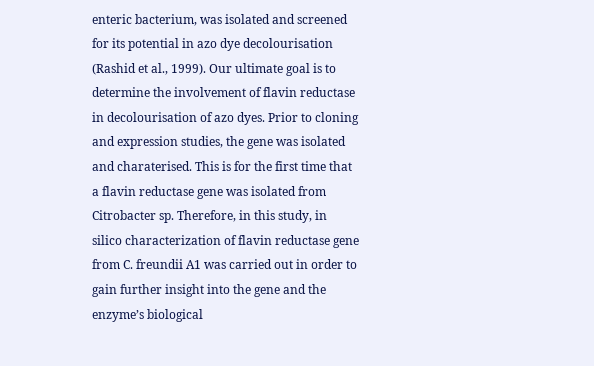enteric bacterium, was isolated and screened for its potential in azo dye decolourisation (Rashid et al., 1999). Our ultimate goal is to determine the involvement of flavin reductase in decolourisation of azo dyes. Prior to cloning and expression studies, the gene was isolated and charaterised. This is for the first time that a flavin reductase gene was isolated from Citrobacter sp. Therefore, in this study, in silico characterization of flavin reductase gene from C. freundii A1 was carried out in order to gain further insight into the gene and the enzyme’s biological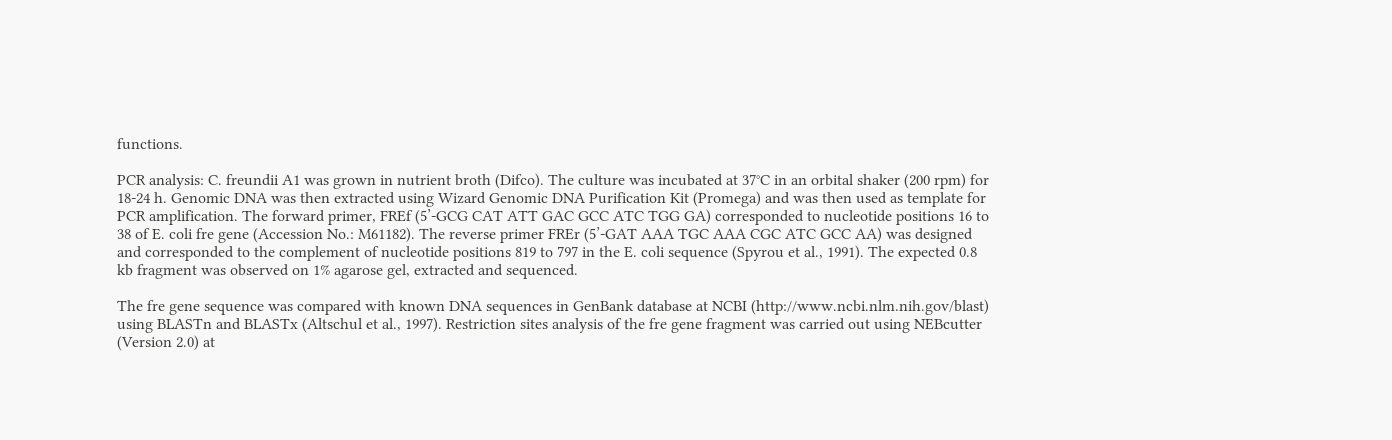functions.

PCR analysis: C. freundii A1 was grown in nutrient broth (Difco). The culture was incubated at 37°C in an orbital shaker (200 rpm) for 18-24 h. Genomic DNA was then extracted using Wizard Genomic DNA Purification Kit (Promega) and was then used as template for PCR amplification. The forward primer, FREf (5’-GCG CAT ATT GAC GCC ATC TGG GA) corresponded to nucleotide positions 16 to 38 of E. coli fre gene (Accession No.: M61182). The reverse primer FREr (5’-GAT AAA TGC AAA CGC ATC GCC AA) was designed and corresponded to the complement of nucleotide positions 819 to 797 in the E. coli sequence (Spyrou et al., 1991). The expected 0.8 kb fragment was observed on 1% agarose gel, extracted and sequenced.

The fre gene sequence was compared with known DNA sequences in GenBank database at NCBI (http://www.ncbi.nlm.nih.gov/blast) using BLASTn and BLASTx (Altschul et al., 1997). Restriction sites analysis of the fre gene fragment was carried out using NEBcutter (Version 2.0) at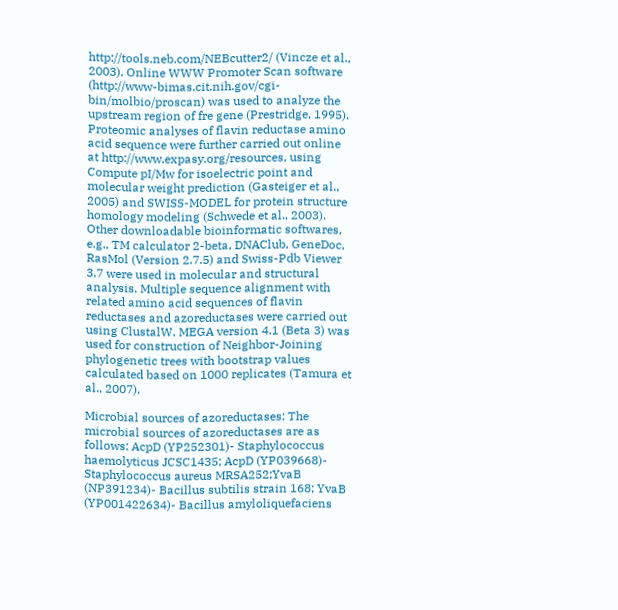http://tools.neb.com/NEBcutter2/ (Vincze et al., 2003). Online WWW Promoter Scan software (http://www-bimas.cit.nih.gov/cgi-bin/molbio/proscan) was used to analyze the upstream region of fre gene (Prestridge, 1995). Proteomic analyses of flavin reductase amino acid sequence were further carried out online at http://www.expasy.org/resources, using Compute pI/Mw for isoelectric point and molecular weight prediction (Gasteiger et al., 2005) and SWISS-MODEL for protein structure homology modeling (Schwede et al., 2003). Other downloadable bioinformatic softwares, e.g., TM calculator 2-beta, DNAClub, GeneDoc, RasMol (Version 2.7.5) and Swiss-Pdb Viewer 3.7 were used in molecular and structural analysis. Multiple sequence alignment with related amino acid sequences of flavin reductases and azoreductases were carried out using ClustalW. MEGA version 4.1 (Beta 3) was used for construction of Neighbor-Joining phylogenetic trees with bootstrap values calculated based on 1000 replicates (Tamura et al., 2007).

Microbial sources of azoreductases: The microbial sources of azoreductases are as follows: AcpD (YP252301)- Staphylococcus haemolyticus JCSC1435; AcpD (YP039668)- Staphylococcus aureus MRSA252;YvaB (NP391234)- Bacillus subtilis strain 168; YvaB (YP001422634)- Bacillus amyloliquefaciens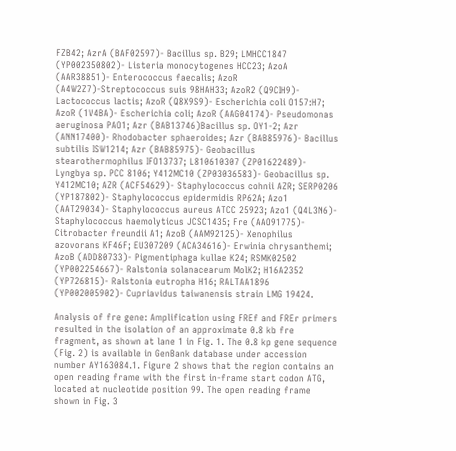FZB42; AzrA (BAF02597)- Bacillus sp. B29; LMHCC1847 (YP002350802)- Listeria monocytogenes HCC23; AzoA (AAR38851)- Enterococcus faecalis; AzoR (A4W2Z7)-Streptococcus suis 98HAH33; AzoR2 (Q9CIH9)- Lactococcus lactis; AzoR (Q8X9S9)- Escherichia coli O157:H7; AzoR (1V4BA)- Escherichia coli; AzoR (AAG04174)- Pseudomonas aeruginosa PAO1; Azr (BAB13746)Bacillus sp. OY1-2; Azr (ANN17400)- Rhodobacter sphaeroides; Azr (BAB85976)- Bacillus subtilis ISW1214; Azr (BAB85975)- Geobacillus stearothermophilus IFO13737; L810610307 (ZP01622489)- Lyngbya sp. PCC 8106; Y412MC10 (ZP03036583)- Geobacillus sp. Y412MC10; AZR (ACF54629)- Staphylococcus cohnii AZR; SERP0206 (YP187802)- Staphylococcus epidermidis RP62A; Azo1 (AAT29034)- Staphylococcus aureus ATCC 25923; Azo1 (Q4L3N6)- Staphylococcus haemolyticus JCSC1435; Fre (AAO91775)- Citrobacter freundii A1; AzoB (AAM92125)- Xenophilus azovorans KF46F; EU307209 (ACA34616)- Erwinia chrysanthemi; AzoB (ADD80733)- Pigmentiphaga kullae K24; RSMK02502 (YP002254667)- Ralstonia solanacearum MolK2; H16A2352 (YP726815)- Ralstonia eutropha H16; RALTAA1896 (YP002005902)- Cupriavidus taiwanensis strain LMG 19424.

Analysis of fre gene: Amplification using FREf and FREr primers resulted in the isolation of an approximate 0.8 kb fre fragment, as shown at lane 1 in Fig. 1. The 0.8 kp gene sequence (Fig. 2) is available in GenBank database under accession number AY163084.1. Figure 2 shows that the region contains an open reading frame with the first in-frame start codon ATG, located at nucleotide position 99. The open reading frame shown in Fig. 3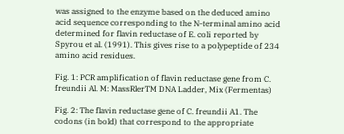was assigned to the enzyme based on the deduced amino acid sequence corresponding to the N-terminal amino acid determined for flavin reductase of E. coli reported by Spyrou et al. (1991). This gives rise to a polypeptide of 234 amino acid residues.

Fig. 1: PCR amplification of flavin reductase gene from C. freundii Al. M: MassRlerTM DNA Ladder, Mix (Fermentas)

Fig. 2: The flavin reductase gene of C. freundii A1. The codons (in bold) that correspond to the appropriate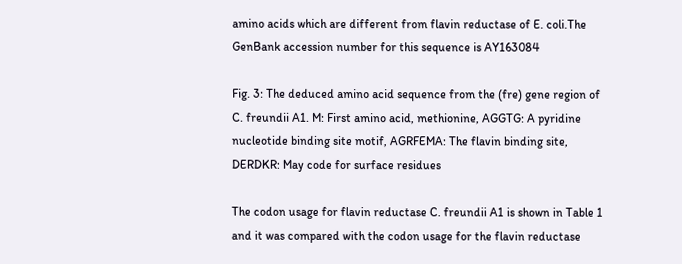amino acids which are different from flavin reductase of E. coli.The GenBank accession number for this sequence is AY163084

Fig. 3: The deduced amino acid sequence from the (fre) gene region of C. freundii A1. M: First amino acid, methionine, AGGTG: A pyridine nucleotide binding site motif, AGRFEMA: The flavin binding site, DERDKR: May code for surface residues

The codon usage for flavin reductase C. freundii A1 is shown in Table 1 and it was compared with the codon usage for the flavin reductase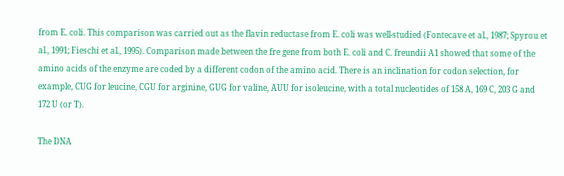from E. coli. This comparison was carried out as the flavin reductase from E. coli was well-studied (Fontecave et al., 1987; Spyrou et al., 1991; Fieschi et al., 1995). Comparison made between the fre gene from both E. coli and C. freundii A1 showed that some of the amino acids of the enzyme are coded by a different codon of the amino acid. There is an inclination for codon selection, for example, CUG for leucine, CGU for arginine, GUG for valine, AUU for isoleucine, with a total nucleotides of 158 A, 169 C, 203 G and 172 U (or T).

The DNA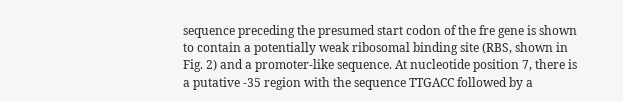sequence preceding the presumed start codon of the fre gene is shown to contain a potentially weak ribosomal binding site (RBS, shown in Fig. 2) and a promoter-like sequence. At nucleotide position 7, there is a putative -35 region with the sequence TTGACC followed by a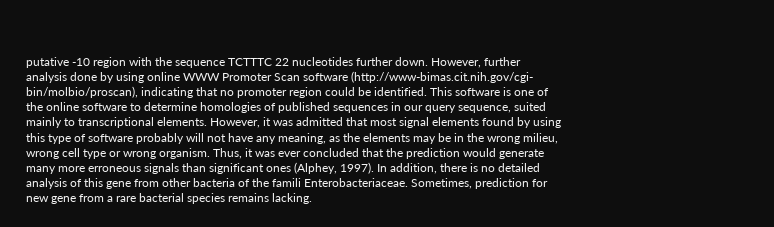putative -10 region with the sequence TCTTTC 22 nucleotides further down. However, further analysis done by using online WWW Promoter Scan software (http://www-bimas.cit.nih.gov/cgi-bin/molbio/proscan), indicating that no promoter region could be identified. This software is one of the online software to determine homologies of published sequences in our query sequence, suited mainly to transcriptional elements. However, it was admitted that most signal elements found by using this type of software probably will not have any meaning, as the elements may be in the wrong milieu, wrong cell type or wrong organism. Thus, it was ever concluded that the prediction would generate many more erroneous signals than significant ones (Alphey, 1997). In addition, there is no detailed analysis of this gene from other bacteria of the famili Enterobacteriaceae. Sometimes, prediction for new gene from a rare bacterial species remains lacking.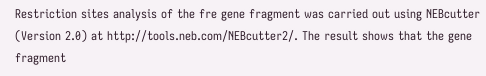Restriction sites analysis of the fre gene fragment was carried out using NEBcutter (Version 2.0) at http://tools.neb.com/NEBcutter2/. The result shows that the gene fragment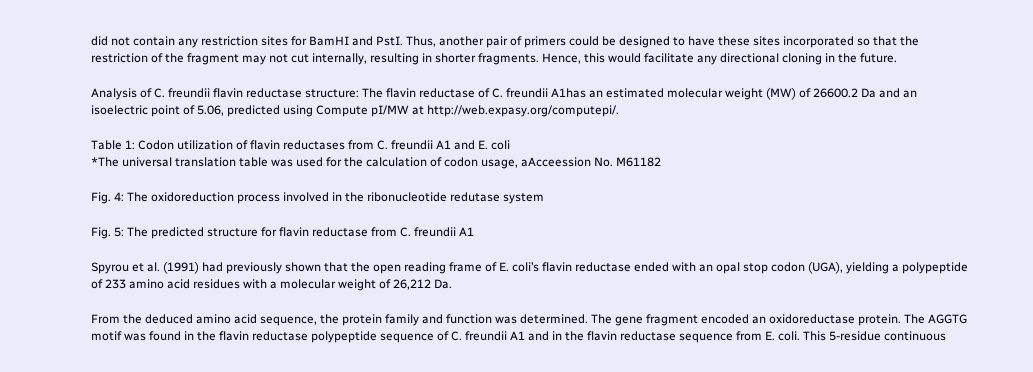did not contain any restriction sites for BamHI and PstI. Thus, another pair of primers could be designed to have these sites incorporated so that the restriction of the fragment may not cut internally, resulting in shorter fragments. Hence, this would facilitate any directional cloning in the future.

Analysis of C. freundii flavin reductase structure: The flavin reductase of C. freundii A1has an estimated molecular weight (MW) of 26600.2 Da and an isoelectric point of 5.06, predicted using Compute pI/MW at http://web.expasy.org/computepi/.

Table 1: Codon utilization of flavin reductases from C. freundii A1 and E. coli
*The universal translation table was used for the calculation of codon usage, aAcceession No. M61182

Fig. 4: The oxidoreduction process involved in the ribonucleotide redutase system

Fig. 5: The predicted structure for flavin reductase from C. freundii A1

Spyrou et al. (1991) had previously shown that the open reading frame of E. coli’s flavin reductase ended with an opal stop codon (UGA), yielding a polypeptide of 233 amino acid residues with a molecular weight of 26,212 Da.

From the deduced amino acid sequence, the protein family and function was determined. The gene fragment encoded an oxidoreductase protein. The AGGTG motif was found in the flavin reductase polypeptide sequence of C. freundii A1 and in the flavin reductase sequence from E. coli. This 5-residue continuous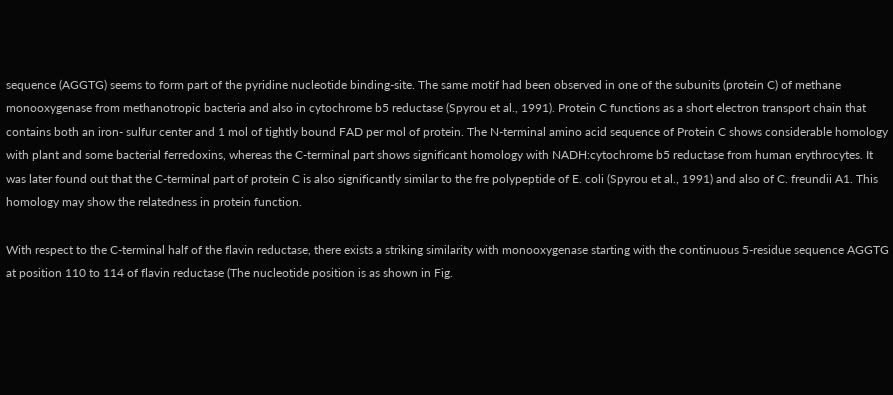sequence (AGGTG) seems to form part of the pyridine nucleotide binding-site. The same motif had been observed in one of the subunits (protein C) of methane monooxygenase from methanotropic bacteria and also in cytochrome b5 reductase (Spyrou et al., 1991). Protein C functions as a short electron transport chain that contains both an iron- sulfur center and 1 mol of tightly bound FAD per mol of protein. The N-terminal amino acid sequence of Protein C shows considerable homology with plant and some bacterial ferredoxins, whereas the C-terminal part shows significant homology with NADH:cytochrome b5 reductase from human erythrocytes. It was later found out that the C-terminal part of protein C is also significantly similar to the fre polypeptide of E. coli (Spyrou et al., 1991) and also of C. freundii A1. This homology may show the relatedness in protein function.

With respect to the C-terminal half of the flavin reductase, there exists a striking similarity with monooxygenase starting with the continuous 5-residue sequence AGGTG at position 110 to 114 of flavin reductase (The nucleotide position is as shown in Fig.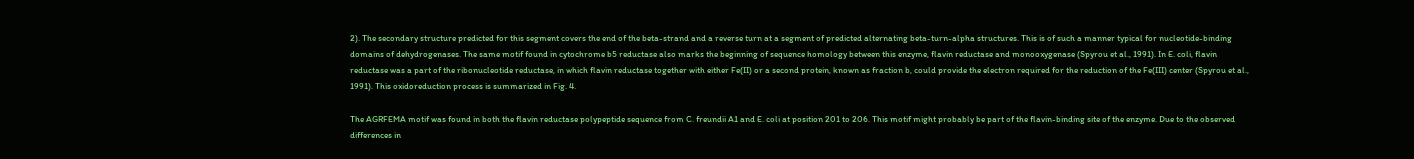2). The secondary structure predicted for this segment covers the end of the beta-strand and a reverse turn at a segment of predicted alternating beta-turn-alpha structures. This is of such a manner typical for nucleotide-binding domains of dehydrogenases. The same motif found in cytochrome b5 reductase also marks the beginning of sequence homology between this enzyme, flavin reductase and monooxygenase (Spyrou et al., 1991). In E. coli, flavin reductase was a part of the ribonucleotide reductase, in which flavin reductase together with either Fe(II) or a second protein, known as fraction b, could provide the electron required for the reduction of the Fe(III) center (Spyrou et al., 1991). This oxidoreduction process is summarized in Fig. 4.

The AGRFEMA motif was found in both the flavin reductase polypeptide sequence from C. freundii A1 and E. coli at position 201 to 206. This motif might probably be part of the flavin-binding site of the enzyme. Due to the observed differences in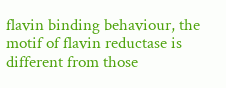flavin binding behaviour, the motif of flavin reductase is different from those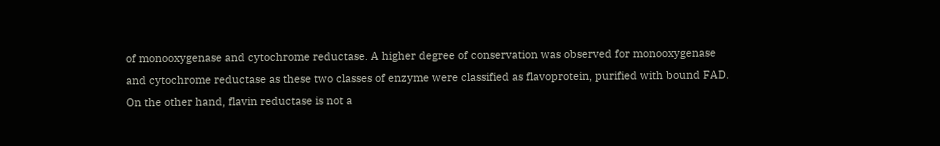of monooxygenase and cytochrome reductase. A higher degree of conservation was observed for monooxygenase and cytochrome reductase as these two classes of enzyme were classified as flavoprotein, purified with bound FAD. On the other hand, flavin reductase is not a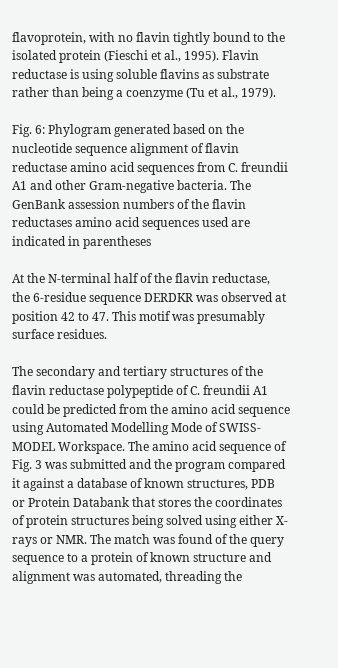flavoprotein, with no flavin tightly bound to the isolated protein (Fieschi et al., 1995). Flavin reductase is using soluble flavins as substrate rather than being a coenzyme (Tu et al., 1979).

Fig. 6: Phylogram generated based on the nucleotide sequence alignment of flavin reductase amino acid sequences from C. freundii A1 and other Gram-negative bacteria. The GenBank assession numbers of the flavin reductases amino acid sequences used are indicated in parentheses

At the N-terminal half of the flavin reductase, the 6-residue sequence DERDKR was observed at position 42 to 47. This motif was presumably surface residues.

The secondary and tertiary structures of the flavin reductase polypeptide of C. freundii A1 could be predicted from the amino acid sequence using Automated Modelling Mode of SWISS-MODEL Workspace. The amino acid sequence of Fig. 3 was submitted and the program compared it against a database of known structures, PDB or Protein Databank that stores the coordinates of protein structures being solved using either X-rays or NMR. The match was found of the query sequence to a protein of known structure and alignment was automated, threading the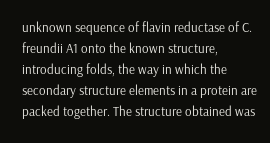unknown sequence of flavin reductase of C. freundii A1 onto the known structure, introducing folds, the way in which the secondary structure elements in a protein are packed together. The structure obtained was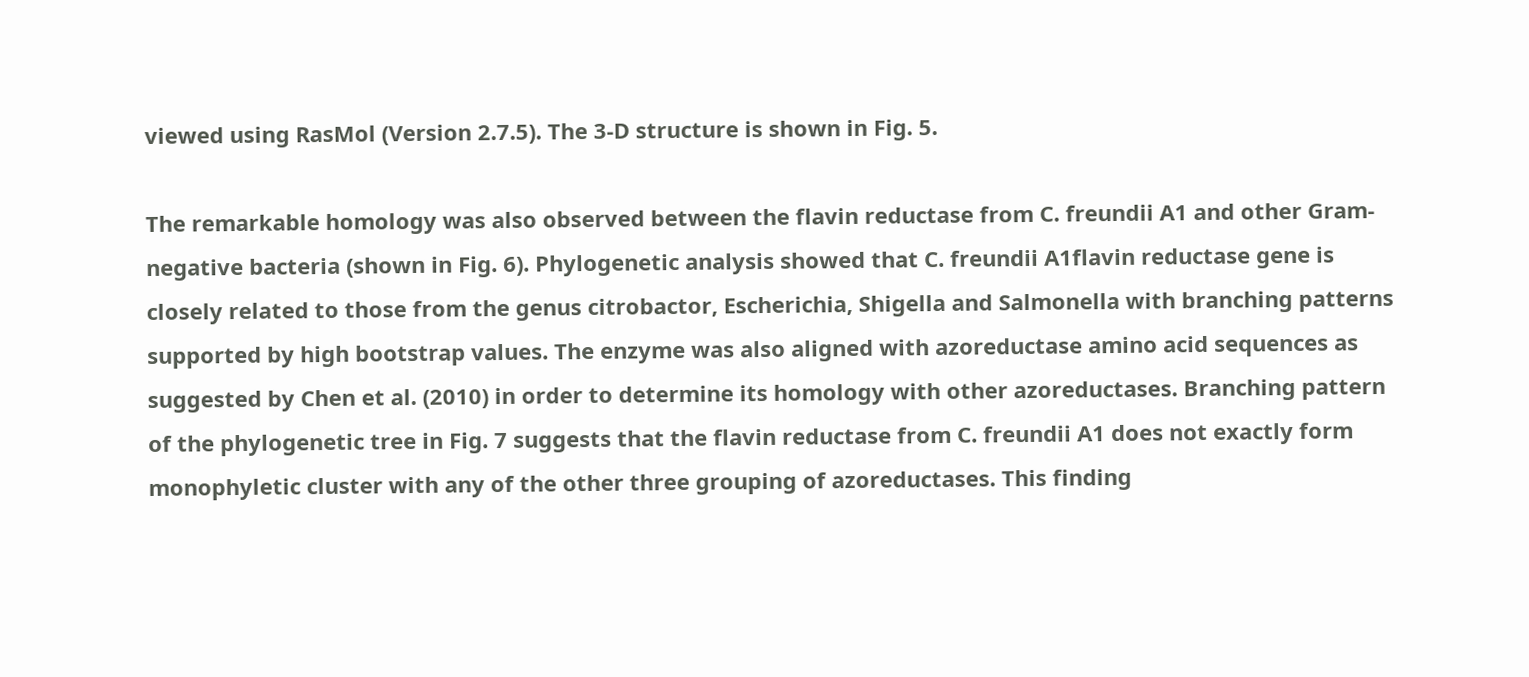viewed using RasMol (Version 2.7.5). The 3-D structure is shown in Fig. 5.

The remarkable homology was also observed between the flavin reductase from C. freundii A1 and other Gram-negative bacteria (shown in Fig. 6). Phylogenetic analysis showed that C. freundii A1flavin reductase gene is closely related to those from the genus citrobactor, Escherichia, Shigella and Salmonella with branching patterns supported by high bootstrap values. The enzyme was also aligned with azoreductase amino acid sequences as suggested by Chen et al. (2010) in order to determine its homology with other azoreductases. Branching pattern of the phylogenetic tree in Fig. 7 suggests that the flavin reductase from C. freundii A1 does not exactly form monophyletic cluster with any of the other three grouping of azoreductases. This finding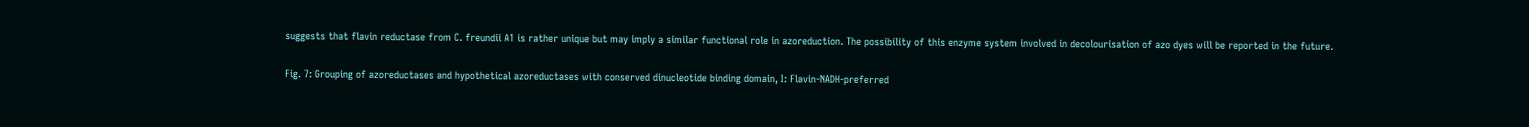suggests that flavin reductase from C. freundii A1 is rather unique but may imply a similar functional role in azoreduction. The possibility of this enzyme system involved in decolourisation of azo dyes will be reported in the future.

Fig. 7: Grouping of azoreductases and hypothetical azoreductases with conserved dinucleotide binding domain, I: Flavin-NADH-preferred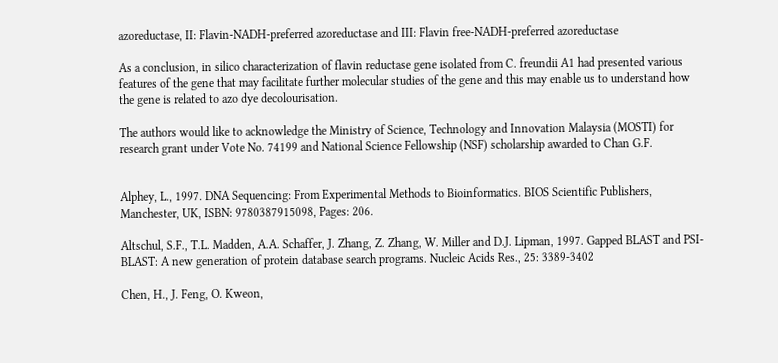azoreductase, II: Flavin-NADH-preferred azoreductase and III: Flavin free-NADH-preferred azoreductase

As a conclusion, in silico characterization of flavin reductase gene isolated from C. freundii A1 had presented various features of the gene that may facilitate further molecular studies of the gene and this may enable us to understand how the gene is related to azo dye decolourisation.

The authors would like to acknowledge the Ministry of Science, Technology and Innovation Malaysia (MOSTI) for research grant under Vote No. 74199 and National Science Fellowship (NSF) scholarship awarded to Chan G.F.


Alphey, L., 1997. DNA Sequencing: From Experimental Methods to Bioinformatics. BIOS Scientific Publishers, Manchester, UK, ISBN: 9780387915098, Pages: 206.

Altschul, S.F., T.L. Madden, A.A. Schaffer, J. Zhang, Z. Zhang, W. Miller and D.J. Lipman, 1997. Gapped BLAST and PSI-BLAST: A new generation of protein database search programs. Nucleic Acids Res., 25: 3389-3402

Chen, H., J. Feng, O. Kweon,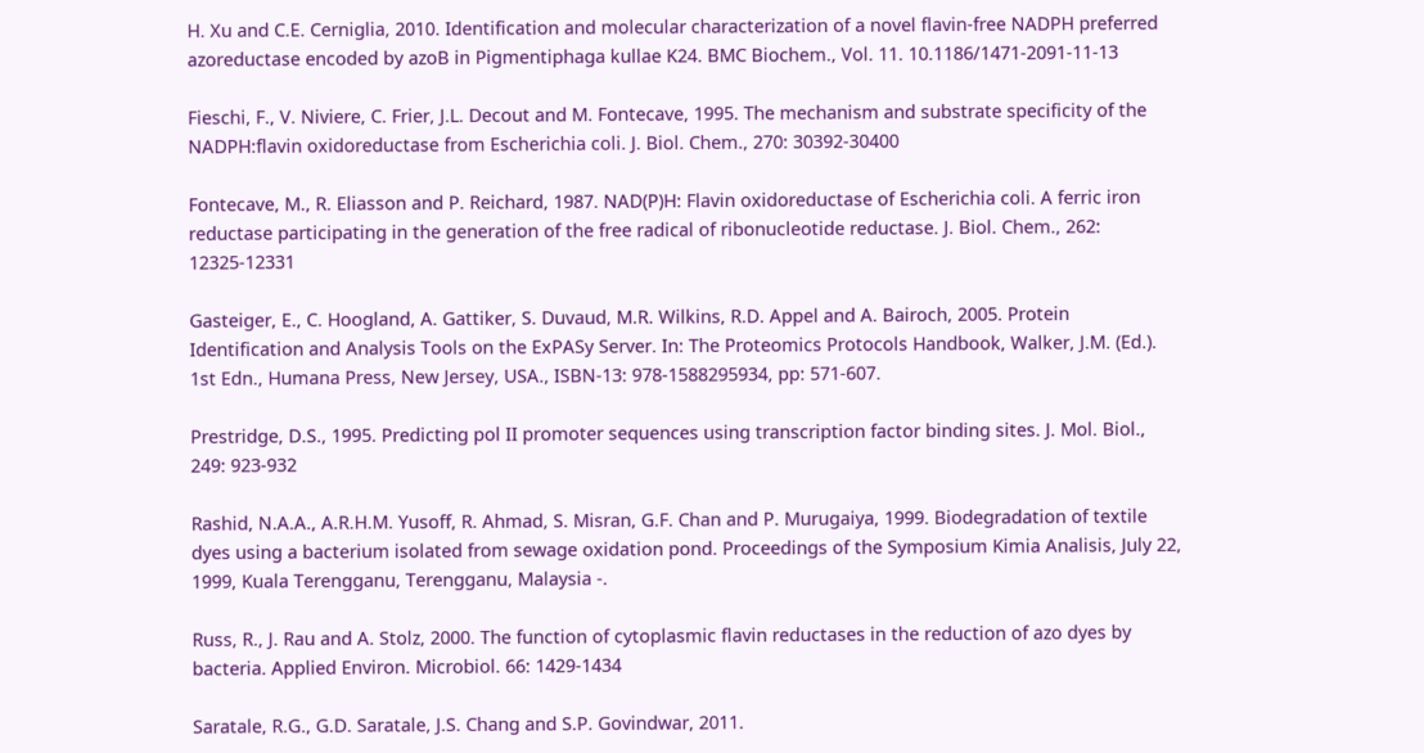H. Xu and C.E. Cerniglia, 2010. Identification and molecular characterization of a novel flavin-free NADPH preferred azoreductase encoded by azoB in Pigmentiphaga kullae K24. BMC Biochem., Vol. 11. 10.1186/1471-2091-11-13

Fieschi, F., V. Niviere, C. Frier, J.L. Decout and M. Fontecave, 1995. The mechanism and substrate specificity of the NADPH:flavin oxidoreductase from Escherichia coli. J. Biol. Chem., 270: 30392-30400

Fontecave, M., R. Eliasson and P. Reichard, 1987. NAD(P)H: Flavin oxidoreductase of Escherichia coli. A ferric iron reductase participating in the generation of the free radical of ribonucleotide reductase. J. Biol. Chem., 262: 12325-12331

Gasteiger, E., C. Hoogland, A. Gattiker, S. Duvaud, M.R. Wilkins, R.D. Appel and A. Bairoch, 2005. Protein Identification and Analysis Tools on the ExPASy Server. In: The Proteomics Protocols Handbook, Walker, J.M. (Ed.). 1st Edn., Humana Press, New Jersey, USA., ISBN-13: 978-1588295934, pp: 571-607.

Prestridge, D.S., 1995. Predicting pol II promoter sequences using transcription factor binding sites. J. Mol. Biol., 249: 923-932

Rashid, N.A.A., A.R.H.M. Yusoff, R. Ahmad, S. Misran, G.F. Chan and P. Murugaiya, 1999. Biodegradation of textile dyes using a bacterium isolated from sewage oxidation pond. Proceedings of the Symposium Kimia Analisis, July 22, 1999, Kuala Terengganu, Terengganu, Malaysia -.

Russ, R., J. Rau and A. Stolz, 2000. The function of cytoplasmic flavin reductases in the reduction of azo dyes by bacteria. Applied Environ. Microbiol. 66: 1429-1434

Saratale, R.G., G.D. Saratale, J.S. Chang and S.P. Govindwar, 2011.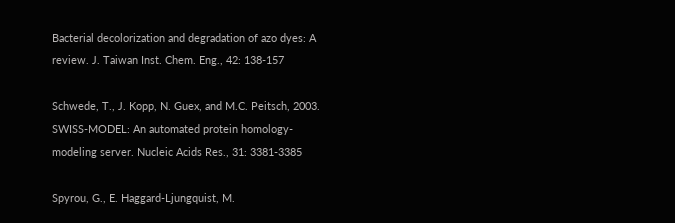Bacterial decolorization and degradation of azo dyes: A review. J. Taiwan Inst. Chem. Eng., 42: 138-157

Schwede, T., J. Kopp, N. Guex, and M.C. Peitsch, 2003. SWISS-MODEL: An automated protein homology-modeling server. Nucleic Acids Res., 31: 3381-3385

Spyrou, G., E. Haggard-Ljungquist, M.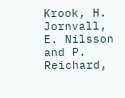Krook, H. Jornvall, E. Nilsson and P. Reichard,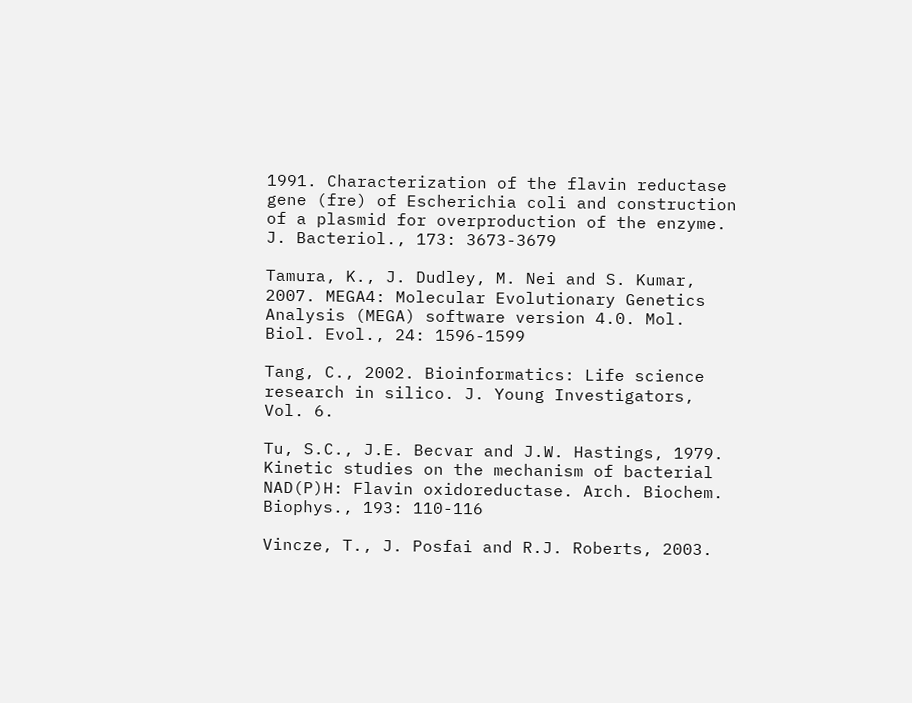1991. Characterization of the flavin reductase gene (fre) of Escherichia coli and construction of a plasmid for overproduction of the enzyme. J. Bacteriol., 173: 3673-3679

Tamura, K., J. Dudley, M. Nei and S. Kumar, 2007. MEGA4: Molecular Evolutionary Genetics Analysis (MEGA) software version 4.0. Mol. Biol. Evol., 24: 1596-1599

Tang, C., 2002. Bioinformatics: Life science research in silico. J. Young Investigators, Vol. 6.

Tu, S.C., J.E. Becvar and J.W. Hastings, 1979. Kinetic studies on the mechanism of bacterial NAD(P)H: Flavin oxidoreductase. Arch. Biochem. Biophys., 193: 110-116

Vincze, T., J. Posfai and R.J. Roberts, 2003.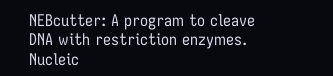NEBcutter: A program to cleave DNA with restriction enzymes. Nucleic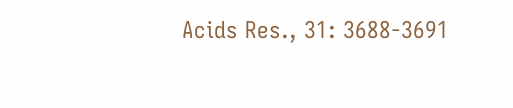Acids Res., 31: 3688-3691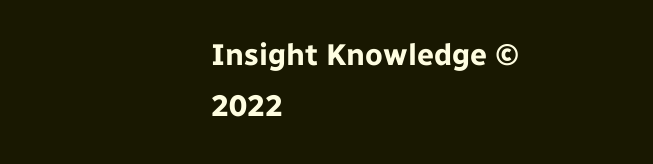Insight Knowledge © 2022